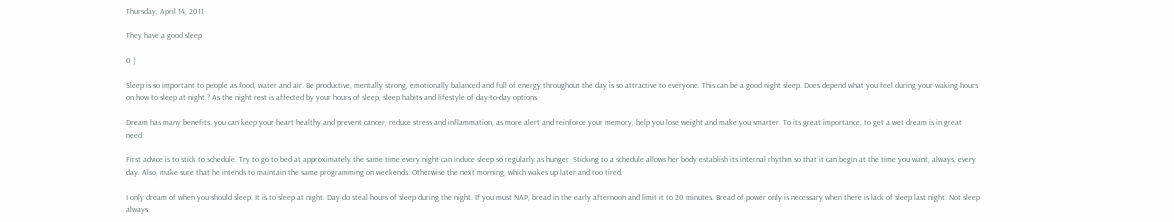Thursday, April 14, 2011

They have a good sleep

0 |

Sleep is so important to people as food, water and air. Be productive, mentally strong, emotionally balanced and full of energy throughout the day is so attractive to everyone. This can be a good night sleep. Does depend what you feel during your waking hours on how to sleep at night.? As the night rest is affected by your hours of sleep, sleep habits and lifestyle of day-to-day options.

Dream has many benefits: you can keep your heart healthy and prevent cancer, reduce stress and inflammation, as more alert and reinforce your memory, help you lose weight and make you smarter. To its great importance, to get a wet dream is in great need.

First advice is to stick to schedule. Try to go to bed at approximately the same time every night can induce sleep so regularly as hunger. Sticking to a schedule allows her body establish its internal rhythm so that it can begin at the time you want, always, every day. Also, make sure that he intends to maintain the same programming on weekends. Otherwise the next morning, which wakes up later and too tired.

I only dream of when you should sleep. It is to sleep at night. Day do steal hours of sleep during the night. If you must NAP, bread in the early afternoon and limit it to 20 minutes. Bread of power only is necessary when there is lack of sleep last night. Not sleep always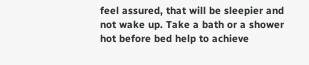feel assured, that will be sleepier and not wake up. Take a bath or a shower hot before bed help to achieve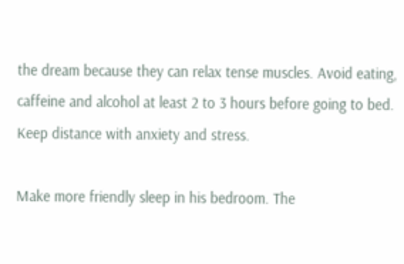the dream because they can relax tense muscles. Avoid eating, caffeine and alcohol at least 2 to 3 hours before going to bed. Keep distance with anxiety and stress.

Make more friendly sleep in his bedroom. The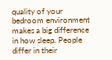quality of your bedroom environment makes a big difference in how sleep. People differ in their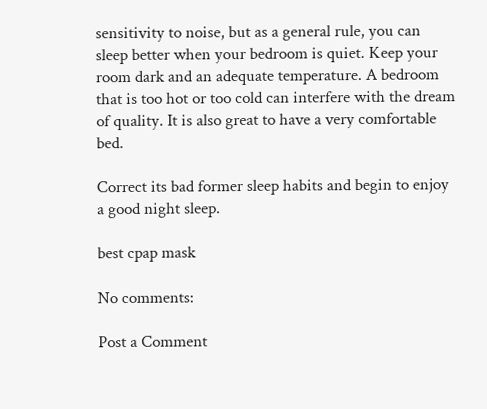sensitivity to noise, but as a general rule, you can sleep better when your bedroom is quiet. Keep your room dark and an adequate temperature. A bedroom that is too hot or too cold can interfere with the dream of quality. It is also great to have a very comfortable bed.

Correct its bad former sleep habits and begin to enjoy a good night sleep.

best cpap mask

No comments:

Post a Comment